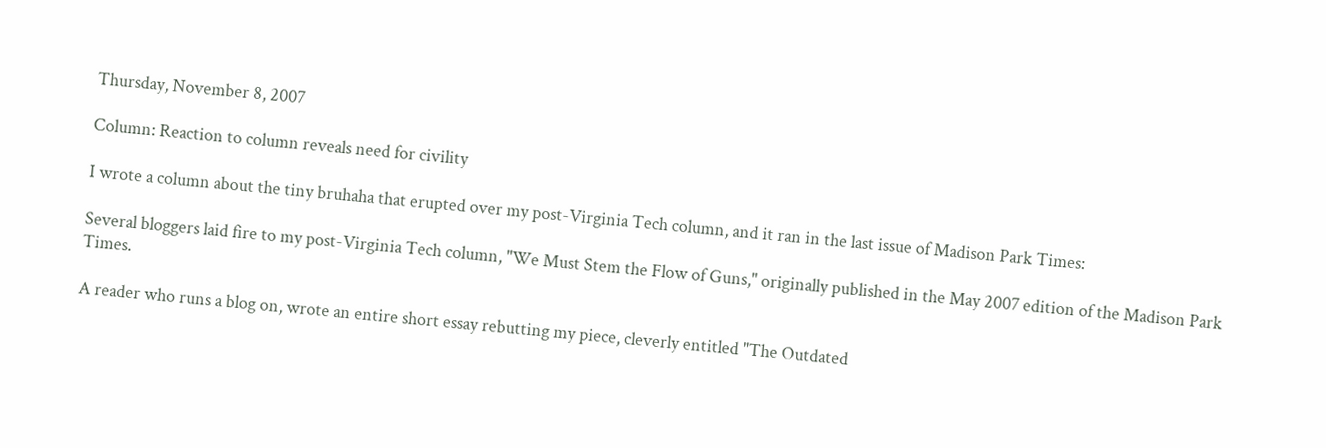Thursday, November 8, 2007

Column: Reaction to column reveals need for civility

I wrote a column about the tiny bruhaha that erupted over my post-Virginia Tech column, and it ran in the last issue of Madison Park Times:

Several bloggers laid fire to my post-Virginia Tech column, "We Must Stem the Flow of Guns," originally published in the May 2007 edition of the Madison Park Times.

A reader who runs a blog on, wrote an entire short essay rebutting my piece, cleverly entitled "The Outdated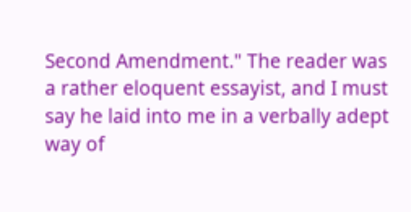Second Amendment." The reader was a rather eloquent essayist, and I must say he laid into me in a verbally adept way of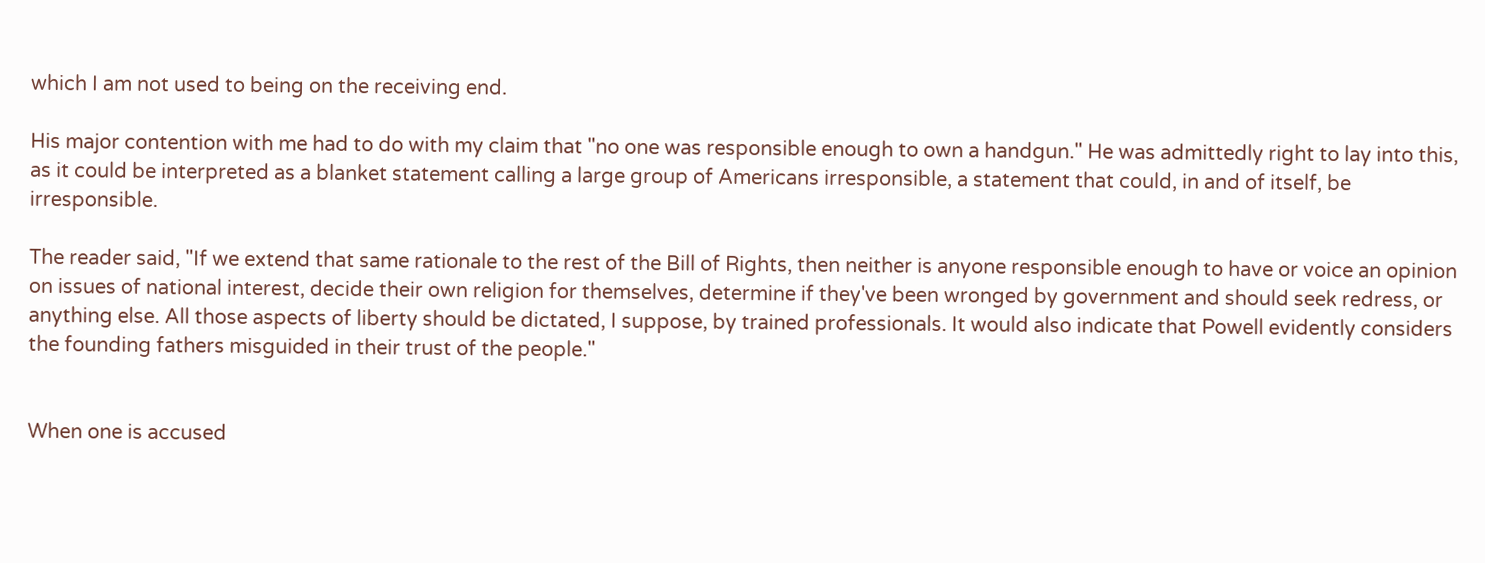which I am not used to being on the receiving end.

His major contention with me had to do with my claim that "no one was responsible enough to own a handgun." He was admittedly right to lay into this, as it could be interpreted as a blanket statement calling a large group of Americans irresponsible, a statement that could, in and of itself, be irresponsible.

The reader said, "If we extend that same rationale to the rest of the Bill of Rights, then neither is anyone responsible enough to have or voice an opinion on issues of national interest, decide their own religion for themselves, determine if they've been wronged by government and should seek redress, or anything else. All those aspects of liberty should be dictated, I suppose, by trained professionals. It would also indicate that Powell evidently considers the founding fathers misguided in their trust of the people."


When one is accused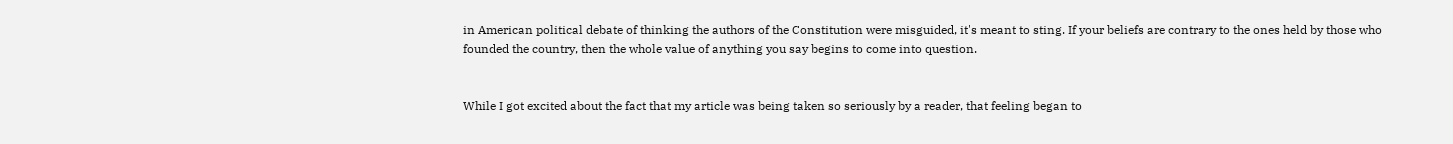in American political debate of thinking the authors of the Constitution were misguided, it's meant to sting. If your beliefs are contrary to the ones held by those who founded the country, then the whole value of anything you say begins to come into question.


While I got excited about the fact that my article was being taken so seriously by a reader, that feeling began to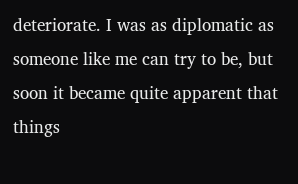deteriorate. I was as diplomatic as someone like me can try to be, but soon it became quite apparent that things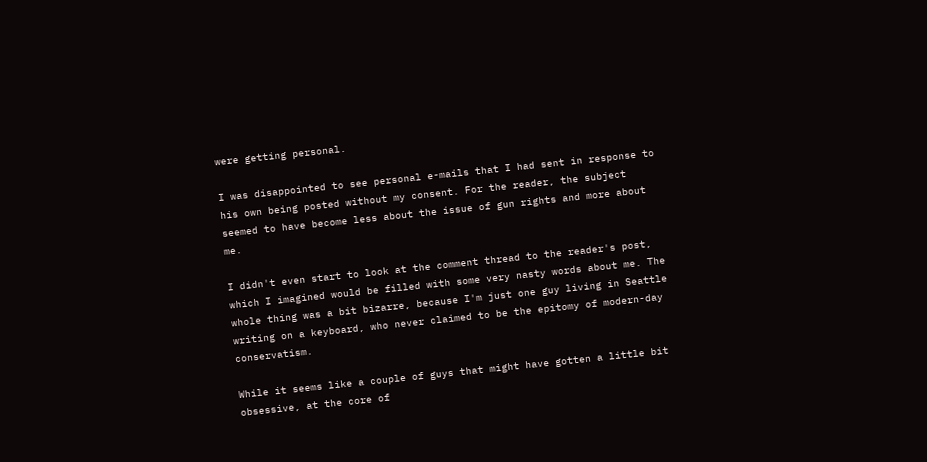were getting personal.

I was disappointed to see personal e-mails that I had sent in response to his own being posted without my consent. For the reader, the subject seemed to have become less about the issue of gun rights and more about me.

I didn't even start to look at the comment thread to the reader's post, which I imagined would be filled with some very nasty words about me. The whole thing was a bit bizarre, because I'm just one guy living in Seattle writing on a keyboard, who never claimed to be the epitomy of modern-day conservatism.

While it seems like a couple of guys that might have gotten a little bit obsessive, at the core of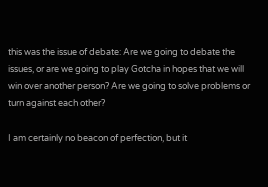this was the issue of debate: Are we going to debate the issues, or are we going to play Gotcha in hopes that we will win over another person? Are we going to solve problems or turn against each other?

I am certainly no beacon of perfection, but it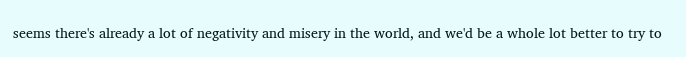seems there's already a lot of negativity and misery in the world, and we'd be a whole lot better to try to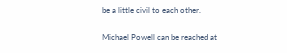be a little civil to each other.

Michael Powell can be reached at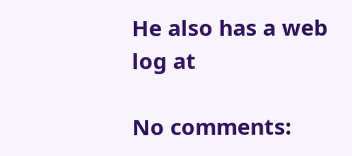He also has a web log at

No comments: